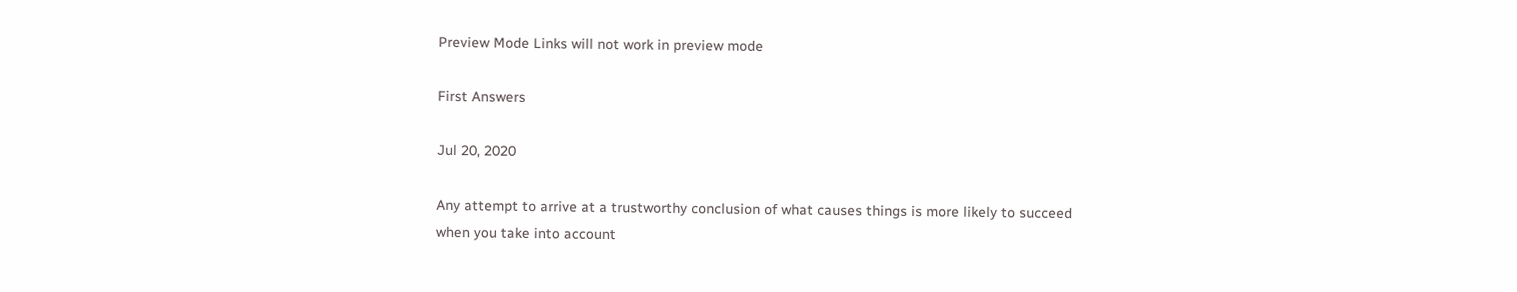Preview Mode Links will not work in preview mode

First Answers

Jul 20, 2020

Any attempt to arrive at a trustworthy conclusion of what causes things is more likely to succeed when you take into account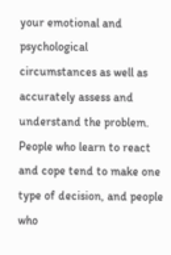your emotional and psychological circumstances as well as accurately assess and understand the problem. People who learn to react and cope tend to make one type of decision, and people who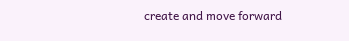create and move forward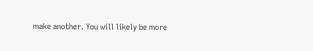make another. You will likely be more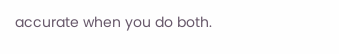accurate when you do both.